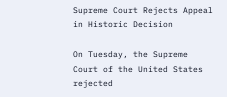Supreme Court Rejects Appeal in Historic Decision

On Tuesday, the Supreme Court of the United States rejected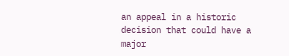an appeal in a historic decision that could have a major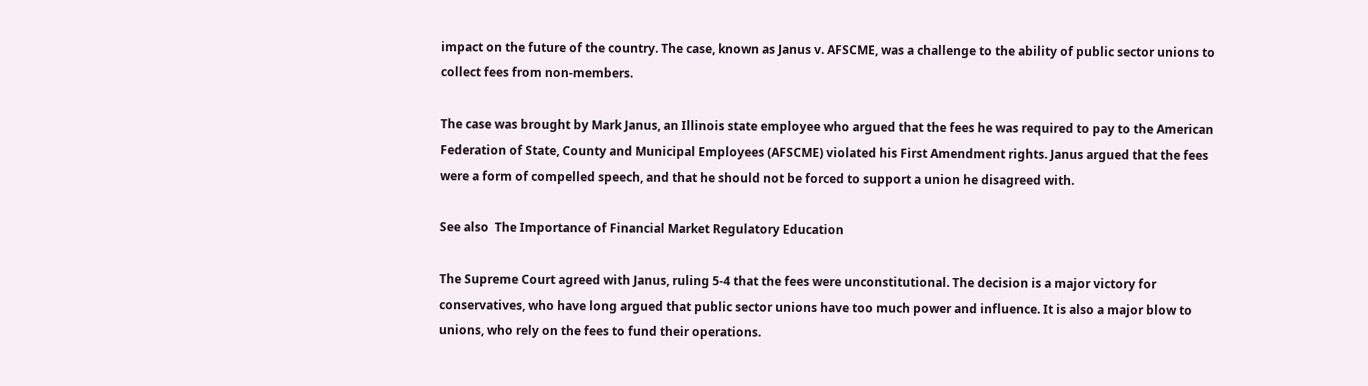impact on the future of the country. The case, known as Janus v. AFSCME, was a challenge to the ability of public sector unions to collect fees from non-members.

The case was brought by Mark Janus, an Illinois state employee who argued that the fees he was required to pay to the American Federation of State, County and Municipal Employees (AFSCME) violated his First Amendment rights. Janus argued that the fees were a form of compelled speech, and that he should not be forced to support a union he disagreed with.

See also  The Importance of Financial Market Regulatory Education

The Supreme Court agreed with Janus, ruling 5-4 that the fees were unconstitutional. The decision is a major victory for conservatives, who have long argued that public sector unions have too much power and influence. It is also a major blow to unions, who rely on the fees to fund their operations.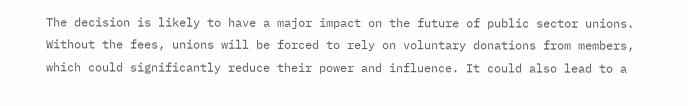The decision is likely to have a major impact on the future of public sector unions. Without the fees, unions will be forced to rely on voluntary donations from members, which could significantly reduce their power and influence. It could also lead to a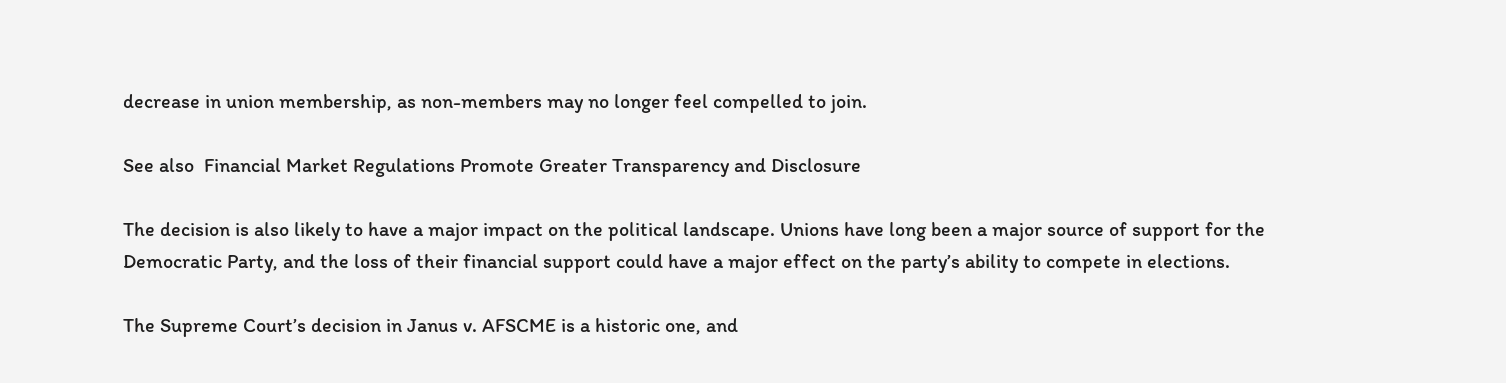decrease in union membership, as non-members may no longer feel compelled to join.

See also  Financial Market Regulations Promote Greater Transparency and Disclosure

The decision is also likely to have a major impact on the political landscape. Unions have long been a major source of support for the Democratic Party, and the loss of their financial support could have a major effect on the party’s ability to compete in elections.

The Supreme Court’s decision in Janus v. AFSCME is a historic one, and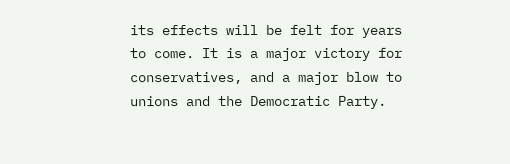its effects will be felt for years to come. It is a major victory for conservatives, and a major blow to unions and the Democratic Party.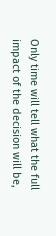Only time will tell what the full impact of the decision will be,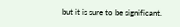but it is sure to be significant.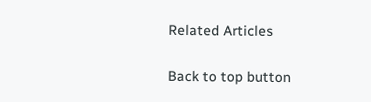Related Articles

Back to top button